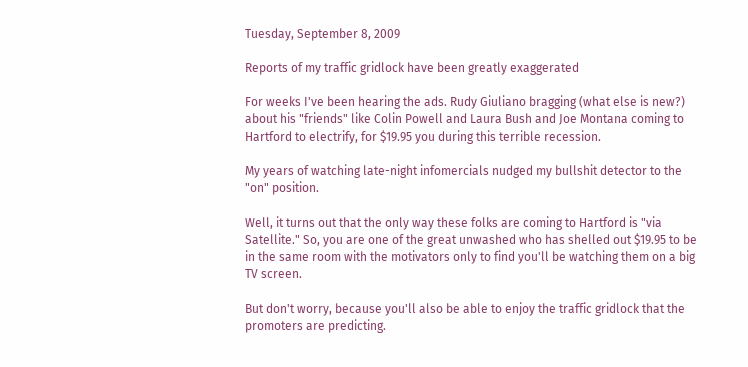Tuesday, September 8, 2009

Reports of my traffic gridlock have been greatly exaggerated

For weeks I've been hearing the ads. Rudy Giuliano bragging (what else is new?) about his "friends" like Colin Powell and Laura Bush and Joe Montana coming to Hartford to electrify, for $19.95 you during this terrible recession.

My years of watching late-night infomercials nudged my bullshit detector to the "on" position.

Well, it turns out that the only way these folks are coming to Hartford is "via Satellite." So, you are one of the great unwashed who has shelled out $19.95 to be in the same room with the motivators only to find you'll be watching them on a big TV screen.

But don't worry, because you'll also be able to enjoy the traffic gridlock that the promoters are predicting.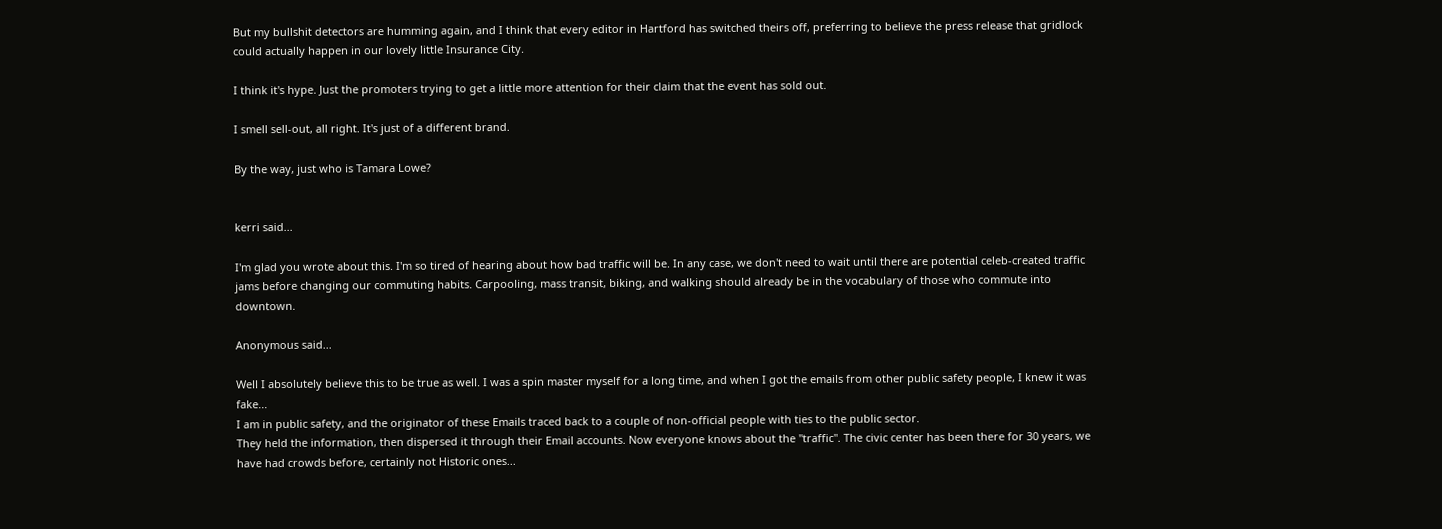But my bullshit detectors are humming again, and I think that every editor in Hartford has switched theirs off, preferring to believe the press release that gridlock could actually happen in our lovely little Insurance City.

I think it's hype. Just the promoters trying to get a little more attention for their claim that the event has sold out.

I smell sell-out, all right. It's just of a different brand.

By the way, just who is Tamara Lowe?


kerri said...

I'm glad you wrote about this. I'm so tired of hearing about how bad traffic will be. In any case, we don't need to wait until there are potential celeb-created traffic jams before changing our commuting habits. Carpooling, mass transit, biking, and walking should already be in the vocabulary of those who commute into downtown.

Anonymous said...

Well I absolutely believe this to be true as well. I was a spin master myself for a long time, and when I got the emails from other public safety people, I knew it was fake...
I am in public safety, and the originator of these Emails traced back to a couple of non-official people with ties to the public sector.
They held the information, then dispersed it through their Email accounts. Now everyone knows about the "traffic". The civic center has been there for 30 years, we have had crowds before, certainly not Historic ones...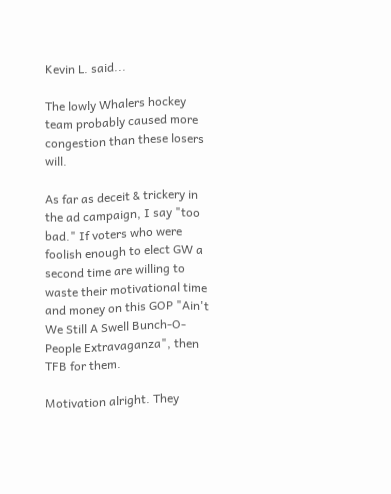Kevin L. said...

The lowly Whalers hockey team probably caused more congestion than these losers will.

As far as deceit & trickery in the ad campaign, I say "too bad." If voters who were foolish enough to elect GW a second time are willing to waste their motivational time and money on this GOP "Ain't We Still A Swell Bunch-O-People Extravaganza", then TFB for them.

Motivation alright. They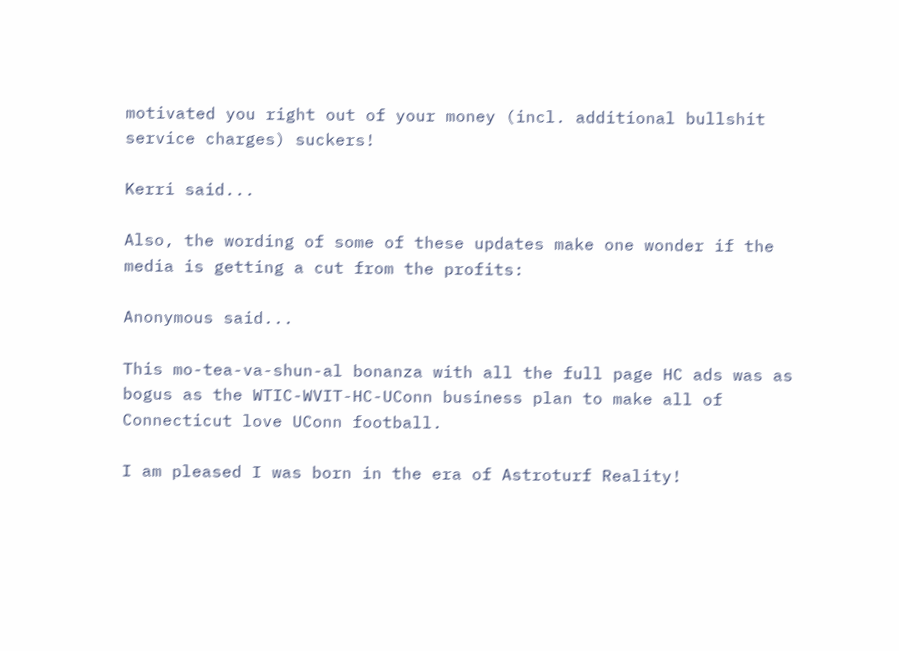motivated you right out of your money (incl. additional bullshit service charges) suckers!

Kerri said...

Also, the wording of some of these updates make one wonder if the media is getting a cut from the profits:

Anonymous said...

This mo-tea-va-shun-al bonanza with all the full page HC ads was as bogus as the WTIC-WVIT-HC-UConn business plan to make all of Connecticut love UConn football.

I am pleased I was born in the era of Astroturf Reality!